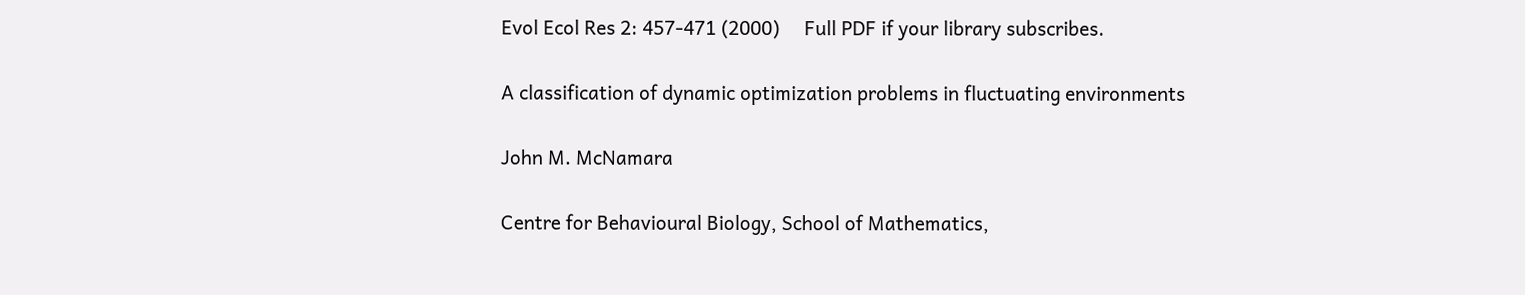Evol Ecol Res 2: 457-471 (2000)     Full PDF if your library subscribes.

A classification of dynamic optimization problems in fluctuating environments

John M. McNamara

Centre for Behavioural Biology, School of Mathematics,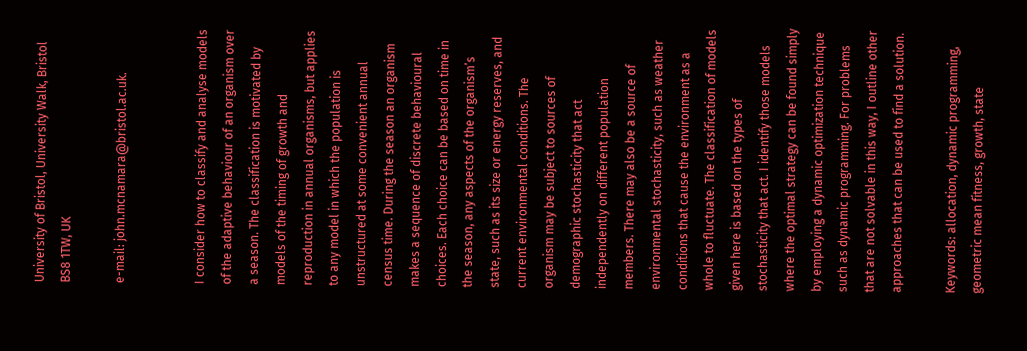University of Bristol, University Walk, Bristol BS8 1TW, UK

e-mail: john.mcnamara@bristol.ac.uk.


I consider how to classify and analyse models of the adaptive behaviour of an organism over a season. The classification is motivated by models of the timing of growth and reproduction in annual organisms, but applies to any model in which the population is unstructured at some convenient annual census time. During the season an organism makes a sequence of discrete behavioural choices. Each choice can be based on time in the season, any aspects of the organism’s state, such as its size or energy reserves, and current environmental conditions. The organism may be subject to sources of demographic stochasticity that act independently on different population members. There may also be a source of environmental stochasticity, such as weather conditions that cause the environment as a whole to fluctuate. The classification of models given here is based on the types of stochasticity that act. I identify those models where the optimal strategy can be found simply by employing a dynamic optimization technique such as dynamic programming. For problems that are not solvable in this way, I outline other approaches that can be used to find a solution.

Keywords: allocation, dynamic programming, geometric mean fitness, growth, state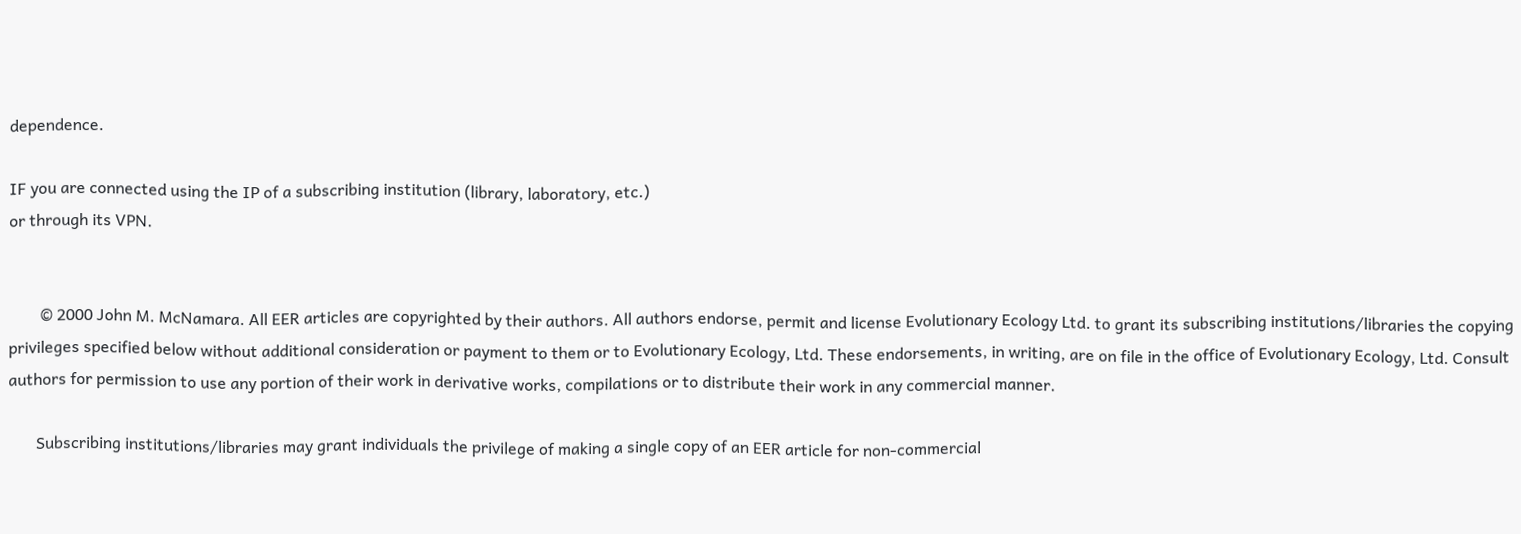dependence.

IF you are connected using the IP of a subscribing institution (library, laboratory, etc.)
or through its VPN.


        © 2000 John M. McNamara. All EER articles are copyrighted by their authors. All authors endorse, permit and license Evolutionary Ecology Ltd. to grant its subscribing institutions/libraries the copying privileges specified below without additional consideration or payment to them or to Evolutionary Ecology, Ltd. These endorsements, in writing, are on file in the office of Evolutionary Ecology, Ltd. Consult authors for permission to use any portion of their work in derivative works, compilations or to distribute their work in any commercial manner.

       Subscribing institutions/libraries may grant individuals the privilege of making a single copy of an EER article for non-commercial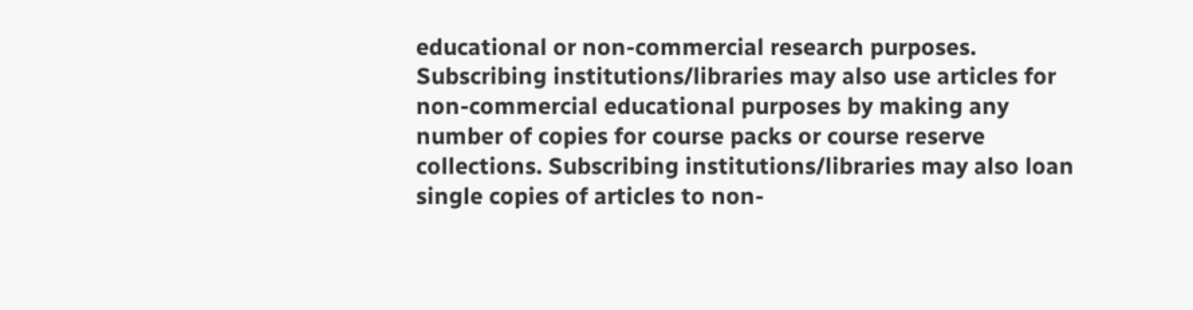educational or non-commercial research purposes. Subscribing institutions/libraries may also use articles for non-commercial educational purposes by making any number of copies for course packs or course reserve collections. Subscribing institutions/libraries may also loan single copies of articles to non-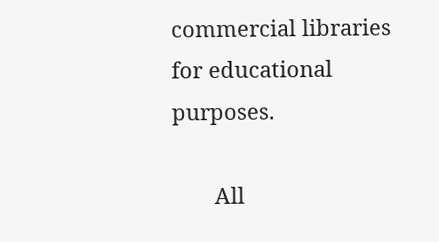commercial libraries for educational purposes.

       All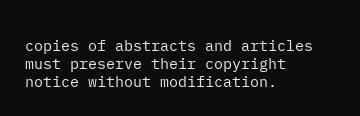copies of abstracts and articles must preserve their copyright notice without modification.